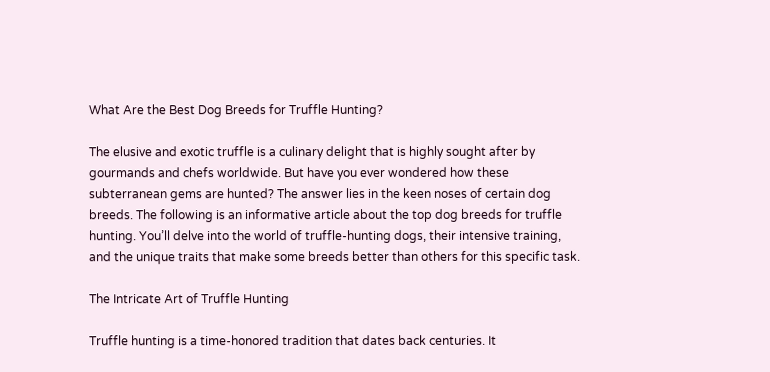What Are the Best Dog Breeds for Truffle Hunting?

The elusive and exotic truffle is a culinary delight that is highly sought after by gourmands and chefs worldwide. But have you ever wondered how these subterranean gems are hunted? The answer lies in the keen noses of certain dog breeds. The following is an informative article about the top dog breeds for truffle hunting. You’ll delve into the world of truffle-hunting dogs, their intensive training, and the unique traits that make some breeds better than others for this specific task.

The Intricate Art of Truffle Hunting

Truffle hunting is a time-honored tradition that dates back centuries. It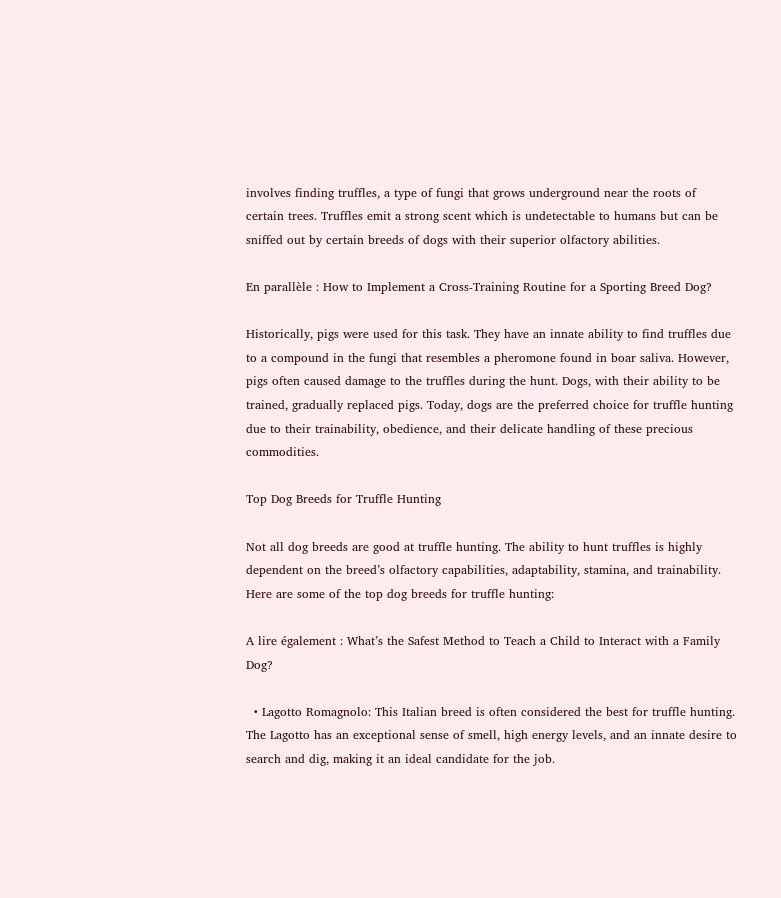involves finding truffles, a type of fungi that grows underground near the roots of certain trees. Truffles emit a strong scent which is undetectable to humans but can be sniffed out by certain breeds of dogs with their superior olfactory abilities.

En parallèle : How to Implement a Cross-Training Routine for a Sporting Breed Dog?

Historically, pigs were used for this task. They have an innate ability to find truffles due to a compound in the fungi that resembles a pheromone found in boar saliva. However, pigs often caused damage to the truffles during the hunt. Dogs, with their ability to be trained, gradually replaced pigs. Today, dogs are the preferred choice for truffle hunting due to their trainability, obedience, and their delicate handling of these precious commodities.

Top Dog Breeds for Truffle Hunting

Not all dog breeds are good at truffle hunting. The ability to hunt truffles is highly dependent on the breed’s olfactory capabilities, adaptability, stamina, and trainability. Here are some of the top dog breeds for truffle hunting:

A lire également : What’s the Safest Method to Teach a Child to Interact with a Family Dog?

  • Lagotto Romagnolo: This Italian breed is often considered the best for truffle hunting. The Lagotto has an exceptional sense of smell, high energy levels, and an innate desire to search and dig, making it an ideal candidate for the job.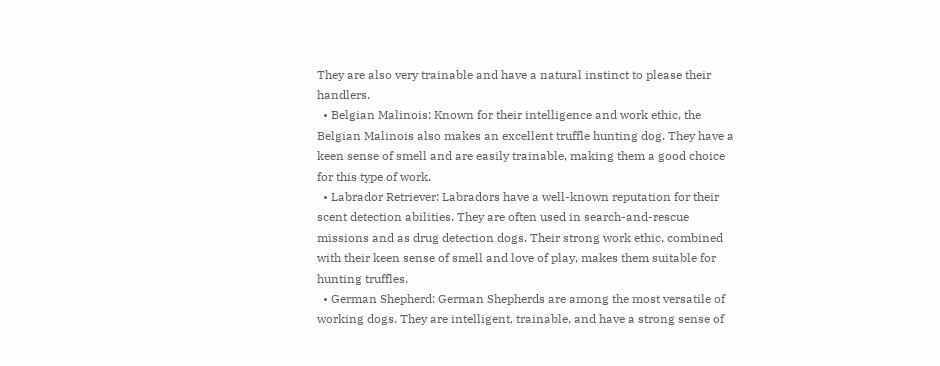They are also very trainable and have a natural instinct to please their handlers.
  • Belgian Malinois: Known for their intelligence and work ethic, the Belgian Malinois also makes an excellent truffle hunting dog. They have a keen sense of smell and are easily trainable, making them a good choice for this type of work.
  • Labrador Retriever: Labradors have a well-known reputation for their scent detection abilities. They are often used in search-and-rescue missions and as drug detection dogs. Their strong work ethic, combined with their keen sense of smell and love of play, makes them suitable for hunting truffles.
  • German Shepherd: German Shepherds are among the most versatile of working dogs. They are intelligent, trainable, and have a strong sense of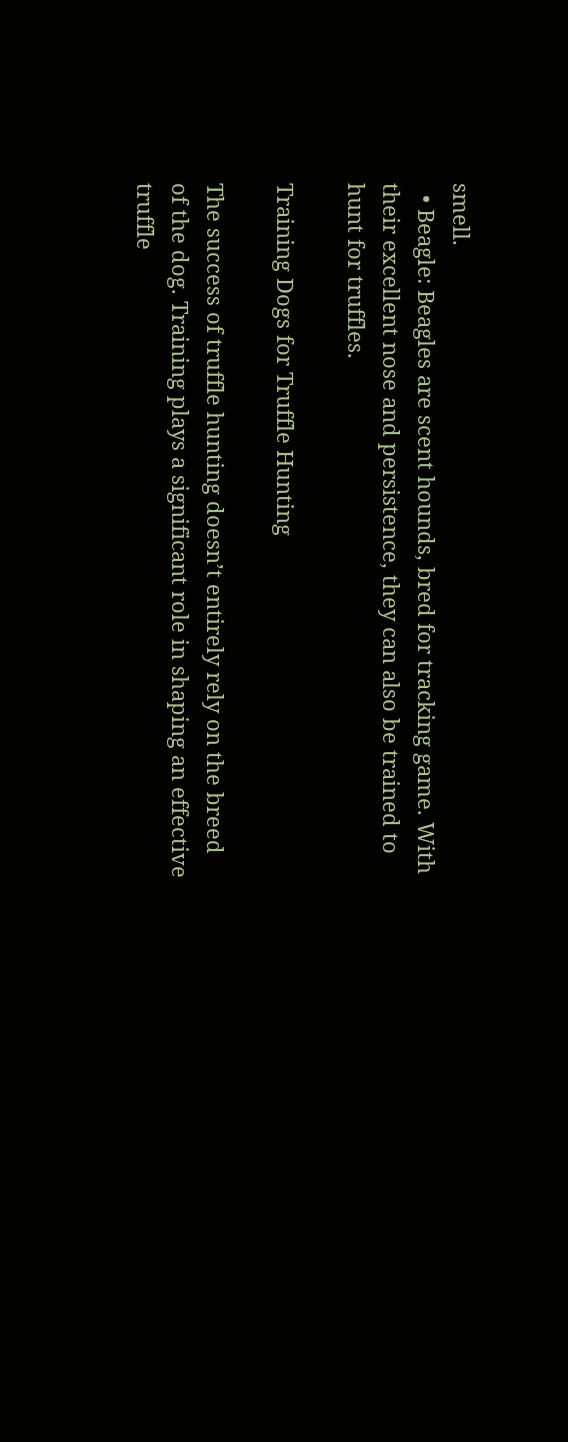smell.
  • Beagle: Beagles are scent hounds, bred for tracking game. With their excellent nose and persistence, they can also be trained to hunt for truffles.

Training Dogs for Truffle Hunting

The success of truffle hunting doesn’t entirely rely on the breed of the dog. Training plays a significant role in shaping an effective truffle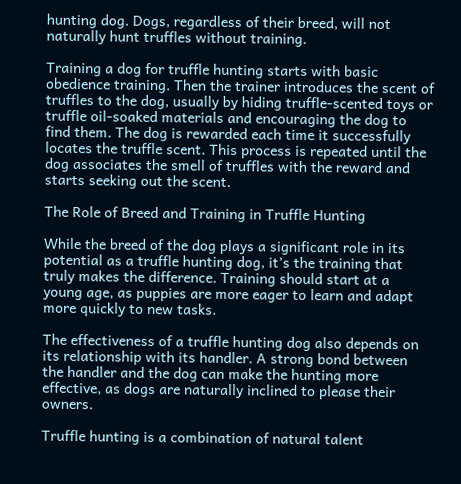hunting dog. Dogs, regardless of their breed, will not naturally hunt truffles without training.

Training a dog for truffle hunting starts with basic obedience training. Then the trainer introduces the scent of truffles to the dog, usually by hiding truffle-scented toys or truffle oil-soaked materials and encouraging the dog to find them. The dog is rewarded each time it successfully locates the truffle scent. This process is repeated until the dog associates the smell of truffles with the reward and starts seeking out the scent.

The Role of Breed and Training in Truffle Hunting

While the breed of the dog plays a significant role in its potential as a truffle hunting dog, it’s the training that truly makes the difference. Training should start at a young age, as puppies are more eager to learn and adapt more quickly to new tasks.

The effectiveness of a truffle hunting dog also depends on its relationship with its handler. A strong bond between the handler and the dog can make the hunting more effective, as dogs are naturally inclined to please their owners.

Truffle hunting is a combination of natural talent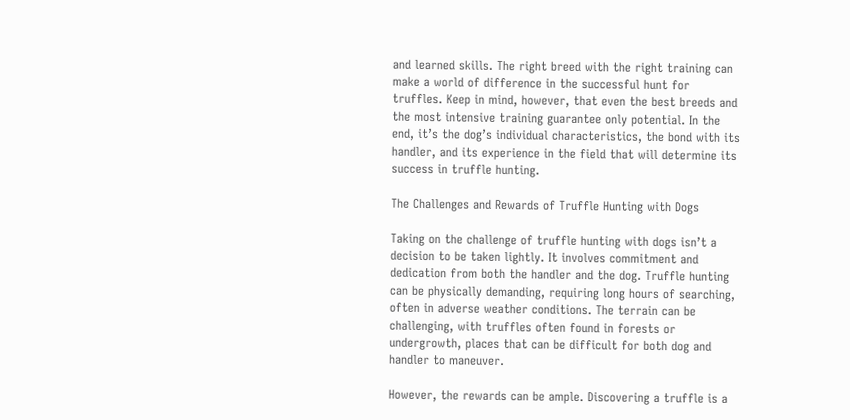and learned skills. The right breed with the right training can make a world of difference in the successful hunt for truffles. Keep in mind, however, that even the best breeds and the most intensive training guarantee only potential. In the end, it’s the dog’s individual characteristics, the bond with its handler, and its experience in the field that will determine its success in truffle hunting.

The Challenges and Rewards of Truffle Hunting with Dogs

Taking on the challenge of truffle hunting with dogs isn’t a decision to be taken lightly. It involves commitment and dedication from both the handler and the dog. Truffle hunting can be physically demanding, requiring long hours of searching, often in adverse weather conditions. The terrain can be challenging, with truffles often found in forests or undergrowth, places that can be difficult for both dog and handler to maneuver.

However, the rewards can be ample. Discovering a truffle is a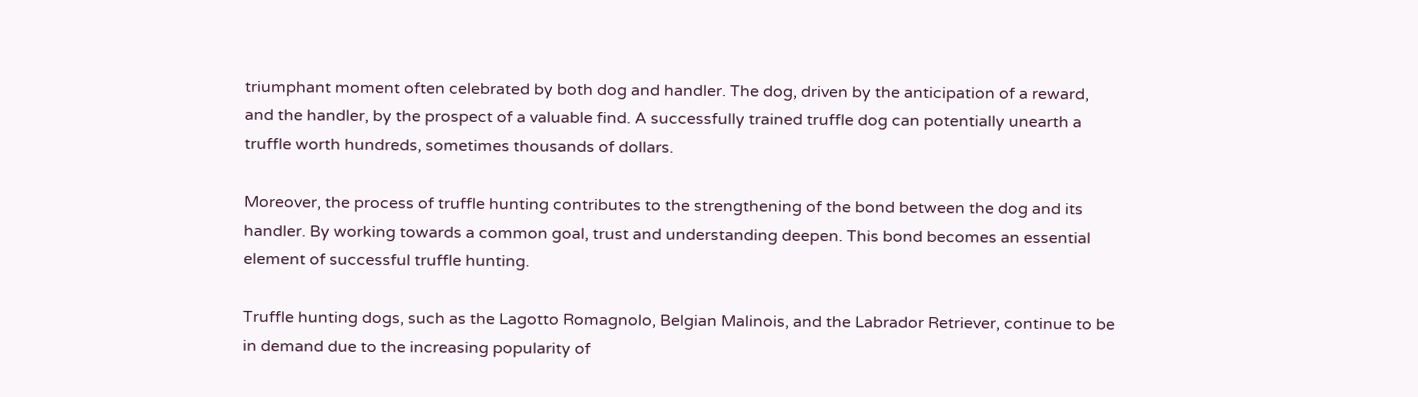triumphant moment often celebrated by both dog and handler. The dog, driven by the anticipation of a reward, and the handler, by the prospect of a valuable find. A successfully trained truffle dog can potentially unearth a truffle worth hundreds, sometimes thousands of dollars.

Moreover, the process of truffle hunting contributes to the strengthening of the bond between the dog and its handler. By working towards a common goal, trust and understanding deepen. This bond becomes an essential element of successful truffle hunting.

Truffle hunting dogs, such as the Lagotto Romagnolo, Belgian Malinois, and the Labrador Retriever, continue to be in demand due to the increasing popularity of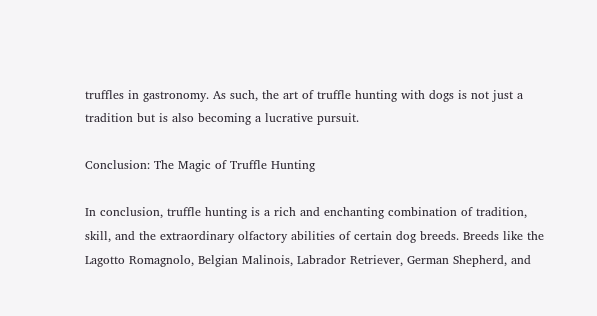truffles in gastronomy. As such, the art of truffle hunting with dogs is not just a tradition but is also becoming a lucrative pursuit.

Conclusion: The Magic of Truffle Hunting

In conclusion, truffle hunting is a rich and enchanting combination of tradition, skill, and the extraordinary olfactory abilities of certain dog breeds. Breeds like the Lagotto Romagnolo, Belgian Malinois, Labrador Retriever, German Shepherd, and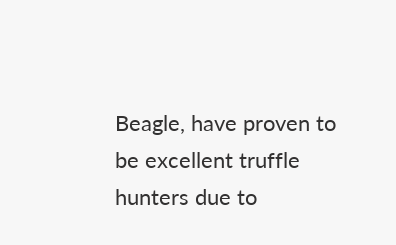Beagle, have proven to be excellent truffle hunters due to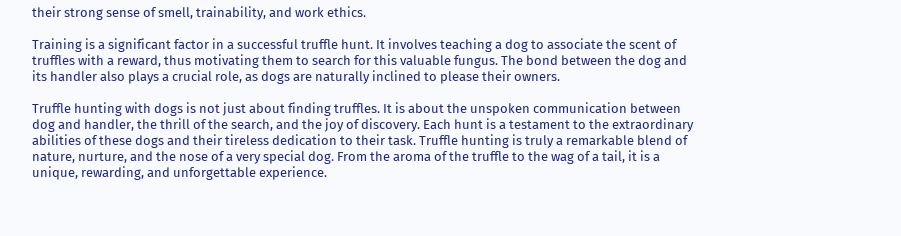their strong sense of smell, trainability, and work ethics.

Training is a significant factor in a successful truffle hunt. It involves teaching a dog to associate the scent of truffles with a reward, thus motivating them to search for this valuable fungus. The bond between the dog and its handler also plays a crucial role, as dogs are naturally inclined to please their owners.

Truffle hunting with dogs is not just about finding truffles. It is about the unspoken communication between dog and handler, the thrill of the search, and the joy of discovery. Each hunt is a testament to the extraordinary abilities of these dogs and their tireless dedication to their task. Truffle hunting is truly a remarkable blend of nature, nurture, and the nose of a very special dog. From the aroma of the truffle to the wag of a tail, it is a unique, rewarding, and unforgettable experience.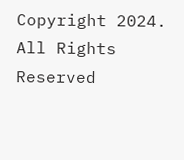Copyright 2024. All Rights Reserved